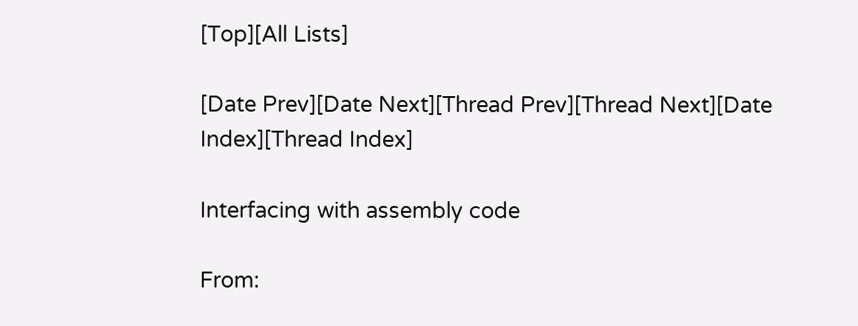[Top][All Lists]

[Date Prev][Date Next][Thread Prev][Thread Next][Date Index][Thread Index]

Interfacing with assembly code

From: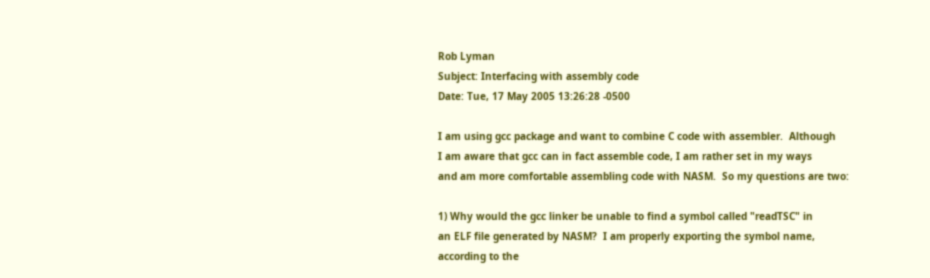Rob Lyman
Subject: Interfacing with assembly code
Date: Tue, 17 May 2005 13:26:28 -0500

I am using gcc package and want to combine C code with assembler.  Although
I am aware that gcc can in fact assemble code, I am rather set in my ways
and am more comfortable assembling code with NASM.  So my questions are two:

1) Why would the gcc linker be unable to find a symbol called "readTSC" in
an ELF file generated by NASM?  I am properly exporting the symbol name,
according to the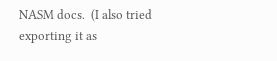NASM docs.  (I also tried exporting it as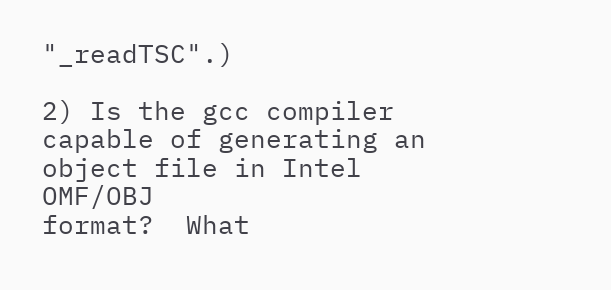"_readTSC".)

2) Is the gcc compiler capable of generating an object file in Intel OMF/OBJ
format?  What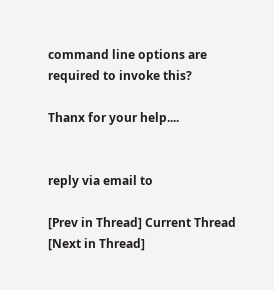command line options are required to invoke this?

Thanx for your help....


reply via email to

[Prev in Thread] Current Thread [Next in Thread]